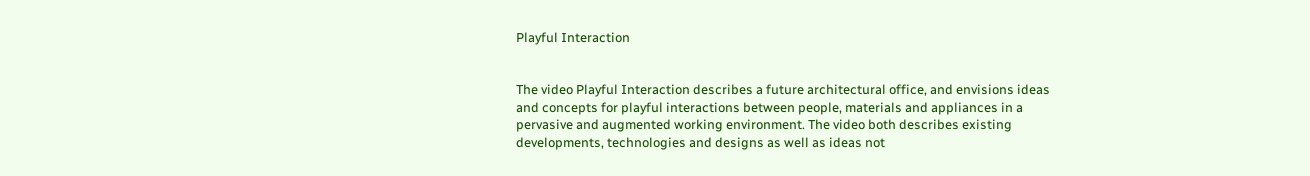Playful Interaction


The video Playful Interaction describes a future architectural office, and envisions ideas and concepts for playful interactions between people, materials and appliances in a pervasive and augmented working environment. The video both describes existing developments, technologies and designs as well as ideas not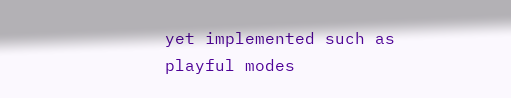yet implemented such as playful modes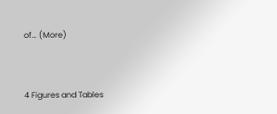of… (More)


4 Figures and Tables